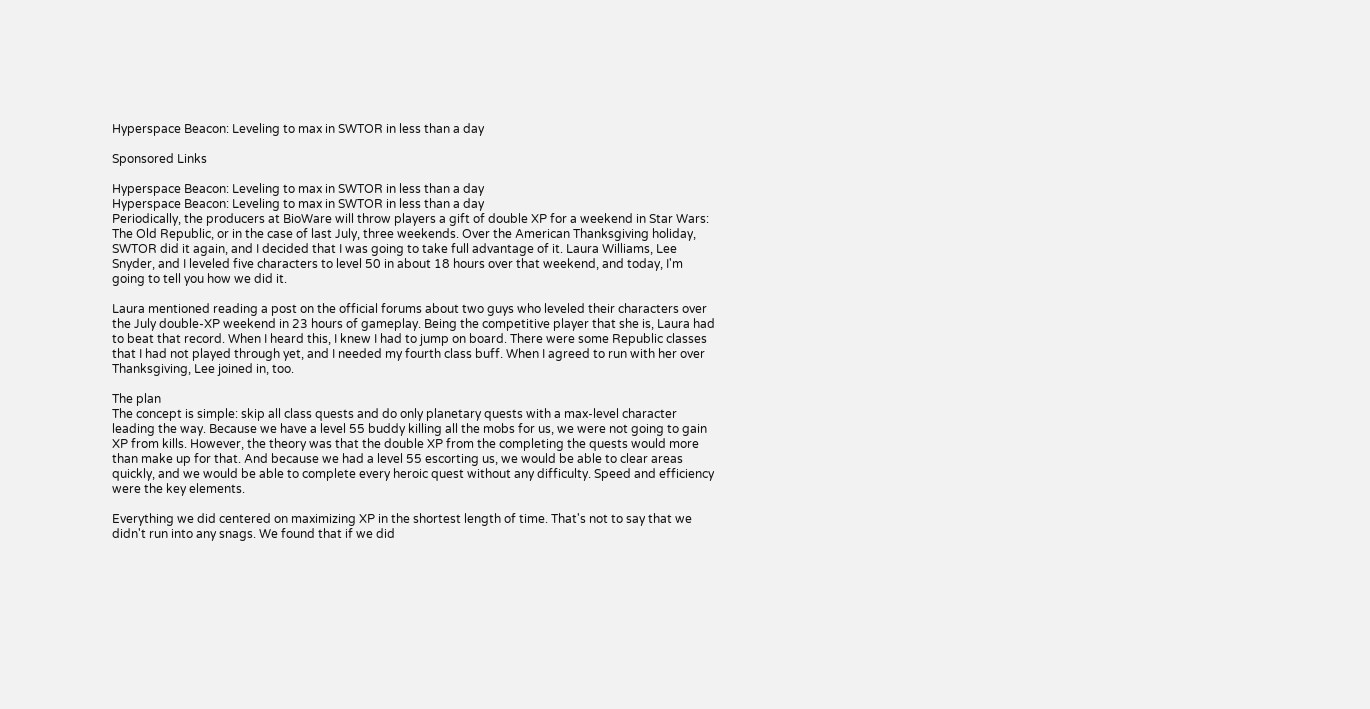Hyperspace Beacon: Leveling to max in SWTOR in less than a day

Sponsored Links

Hyperspace Beacon: Leveling to max in SWTOR in less than a day
Hyperspace Beacon: Leveling to max in SWTOR in less than a day
Periodically, the producers at BioWare will throw players a gift of double XP for a weekend in Star Wars: The Old Republic, or in the case of last July, three weekends. Over the American Thanksgiving holiday, SWTOR did it again, and I decided that I was going to take full advantage of it. Laura Williams, Lee Snyder, and I leveled five characters to level 50 in about 18 hours over that weekend, and today, I'm going to tell you how we did it.

Laura mentioned reading a post on the official forums about two guys who leveled their characters over the July double-XP weekend in 23 hours of gameplay. Being the competitive player that she is, Laura had to beat that record. When I heard this, I knew I had to jump on board. There were some Republic classes that I had not played through yet, and I needed my fourth class buff. When I agreed to run with her over Thanksgiving, Lee joined in, too.

The plan
The concept is simple: skip all class quests and do only planetary quests with a max-level character leading the way. Because we have a level 55 buddy killing all the mobs for us, we were not going to gain XP from kills. However, the theory was that the double XP from the completing the quests would more than make up for that. And because we had a level 55 escorting us, we would be able to clear areas quickly, and we would be able to complete every heroic quest without any difficulty. Speed and efficiency were the key elements.

Everything we did centered on maximizing XP in the shortest length of time. That's not to say that we didn't run into any snags. We found that if we did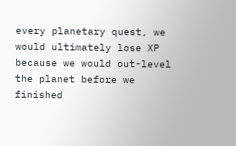every planetary quest, we would ultimately lose XP because we would out-level the planet before we finished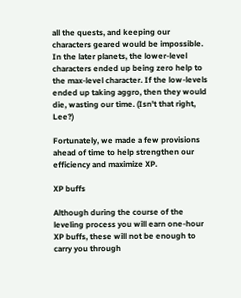all the quests, and keeping our characters geared would be impossible. In the later planets, the lower-level characters ended up being zero help to the max-level character. If the low-levels ended up taking aggro, then they would die, wasting our time. (Isn't that right, Lee?)

Fortunately, we made a few provisions ahead of time to help strengthen our efficiency and maximize XP.

XP buffs

Although during the course of the leveling process you will earn one-hour XP buffs, these will not be enough to carry you through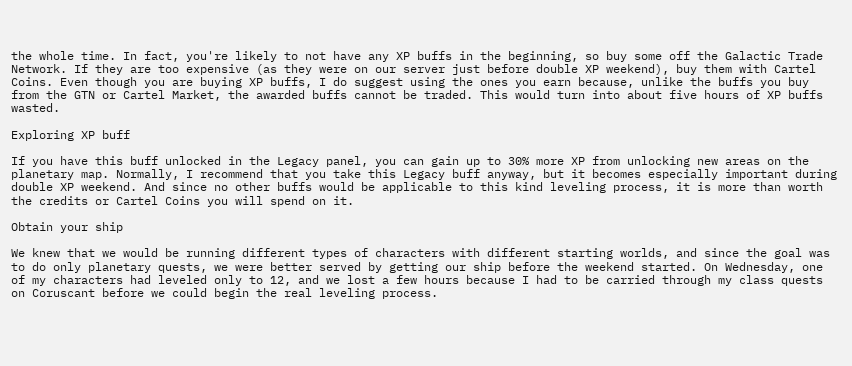the whole time. In fact, you're likely to not have any XP buffs in the beginning, so buy some off the Galactic Trade Network. If they are too expensive (as they were on our server just before double XP weekend), buy them with Cartel Coins. Even though you are buying XP buffs, I do suggest using the ones you earn because, unlike the buffs you buy from the GTN or Cartel Market, the awarded buffs cannot be traded. This would turn into about five hours of XP buffs wasted.

Exploring XP buff

If you have this buff unlocked in the Legacy panel, you can gain up to 30% more XP from unlocking new areas on the planetary map. Normally, I recommend that you take this Legacy buff anyway, but it becomes especially important during double XP weekend. And since no other buffs would be applicable to this kind leveling process, it is more than worth the credits or Cartel Coins you will spend on it.

Obtain your ship

We knew that we would be running different types of characters with different starting worlds, and since the goal was to do only planetary quests, we were better served by getting our ship before the weekend started. On Wednesday, one of my characters had leveled only to 12, and we lost a few hours because I had to be carried through my class quests on Coruscant before we could begin the real leveling process.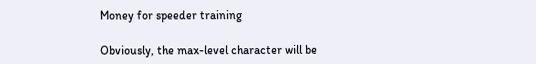Money for speeder training

Obviously, the max-level character will be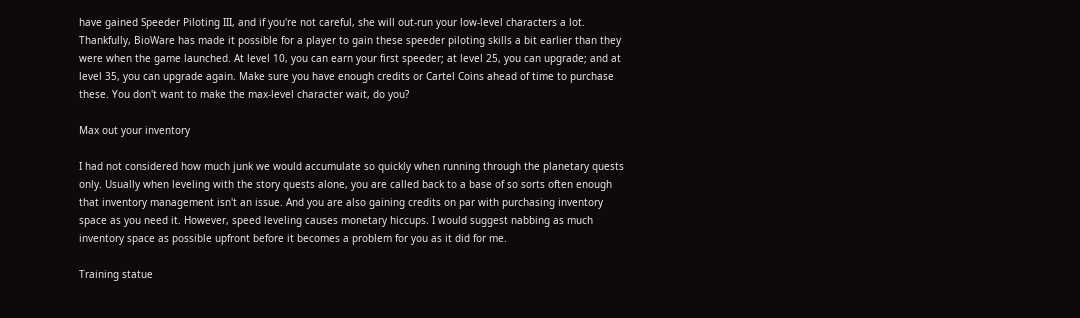have gained Speeder Piloting III, and if you're not careful, she will out-run your low-level characters a lot. Thankfully, BioWare has made it possible for a player to gain these speeder piloting skills a bit earlier than they were when the game launched. At level 10, you can earn your first speeder; at level 25, you can upgrade; and at level 35, you can upgrade again. Make sure you have enough credits or Cartel Coins ahead of time to purchase these. You don't want to make the max-level character wait, do you?

Max out your inventory

I had not considered how much junk we would accumulate so quickly when running through the planetary quests only. Usually when leveling with the story quests alone, you are called back to a base of so sorts often enough that inventory management isn't an issue. And you are also gaining credits on par with purchasing inventory space as you need it. However, speed leveling causes monetary hiccups. I would suggest nabbing as much inventory space as possible upfront before it becomes a problem for you as it did for me.

Training statue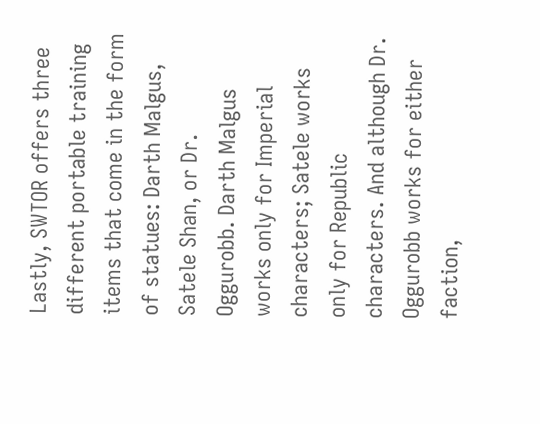Lastly, SWTOR offers three different portable training items that come in the form of statues: Darth Malgus, Satele Shan, or Dr. Oggurobb. Darth Malgus works only for Imperial characters; Satele works only for Republic characters. And although Dr. Oggurobb works for either faction,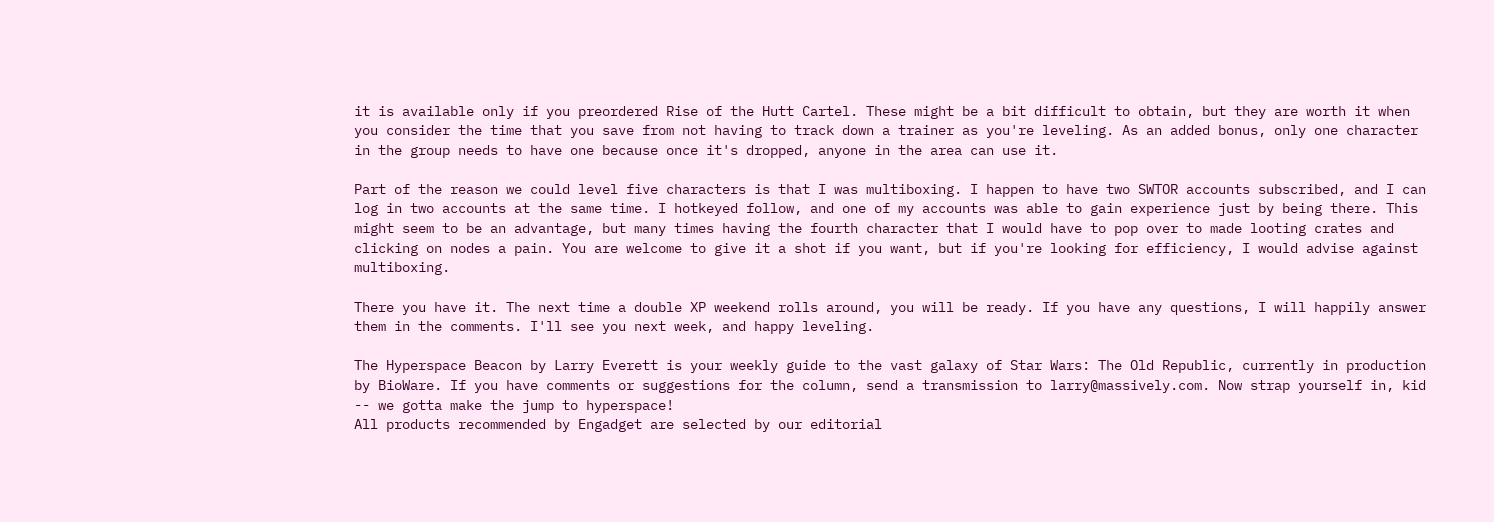it is available only if you preordered Rise of the Hutt Cartel. These might be a bit difficult to obtain, but they are worth it when you consider the time that you save from not having to track down a trainer as you're leveling. As an added bonus, only one character in the group needs to have one because once it's dropped, anyone in the area can use it.

Part of the reason we could level five characters is that I was multiboxing. I happen to have two SWTOR accounts subscribed, and I can log in two accounts at the same time. I hotkeyed follow, and one of my accounts was able to gain experience just by being there. This might seem to be an advantage, but many times having the fourth character that I would have to pop over to made looting crates and clicking on nodes a pain. You are welcome to give it a shot if you want, but if you're looking for efficiency, I would advise against multiboxing.

There you have it. The next time a double XP weekend rolls around, you will be ready. If you have any questions, I will happily answer them in the comments. I'll see you next week, and happy leveling.

The Hyperspace Beacon by Larry Everett is your weekly guide to the vast galaxy of Star Wars: The Old Republic, currently in production by BioWare. If you have comments or suggestions for the column, send a transmission to larry@massively.com. Now strap yourself in, kid -- we gotta make the jump to hyperspace!
All products recommended by Engadget are selected by our editorial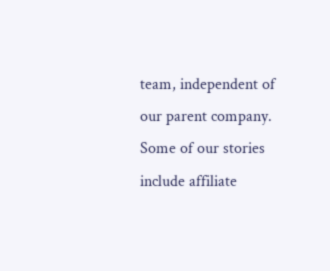team, independent of our parent company. Some of our stories include affiliate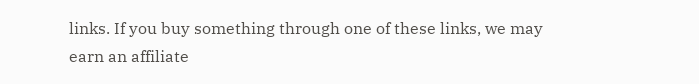links. If you buy something through one of these links, we may earn an affiliate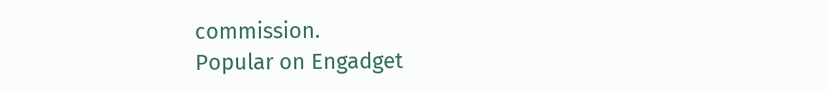commission.
Popular on Engadget